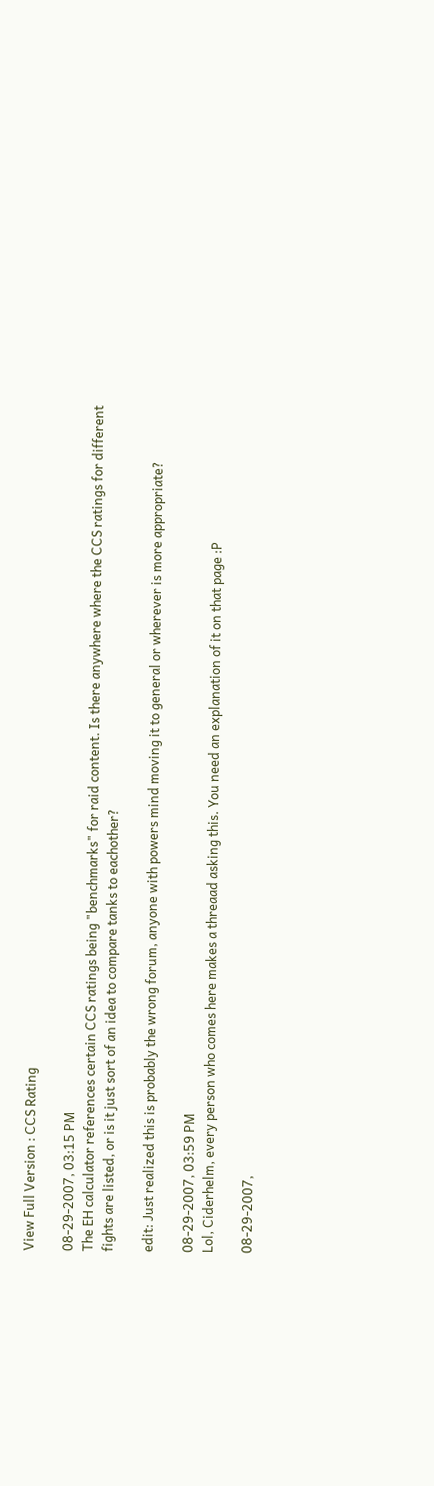View Full Version : CCS Rating

08-29-2007, 03:15 PM
The EH calculator references certain CCS ratings being "benchmarks" for raid content. Is there anywhere where the CCS ratings for different fights are listed, or is it just sort of an idea to compare tanks to eachother?

edit: Just realized this is probably the wrong forum, anyone with powers mind moving it to general or wherever is more appropriate?

08-29-2007, 03:59 PM
Lol, Ciderhelm, every person who comes here makes a threaad asking this. You need an explanation of it on that page :P

08-29-2007,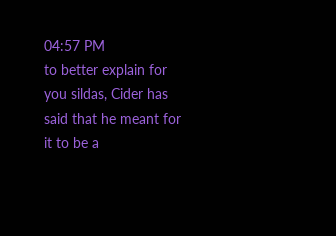04:57 PM
to better explain for you sildas, Cider has said that he meant for it to be a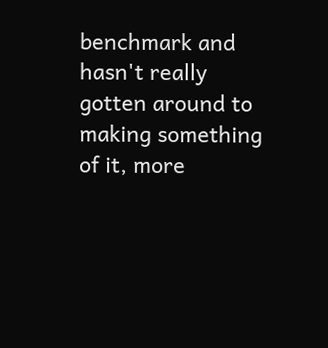benchmark and hasn't really gotten around to making something of it, more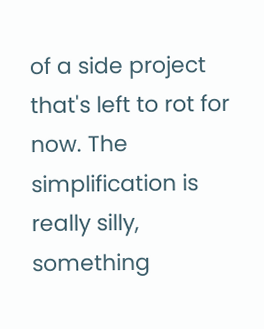of a side project that's left to rot for now. The simplification is really silly, something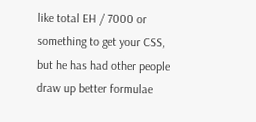like total EH / 7000 or something to get your CSS, but he has had other people draw up better formulae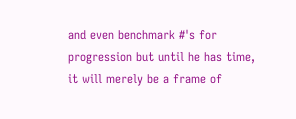and even benchmark #'s for progression but until he has time, it will merely be a frame of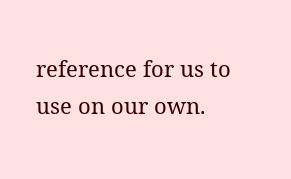reference for us to use on our own.